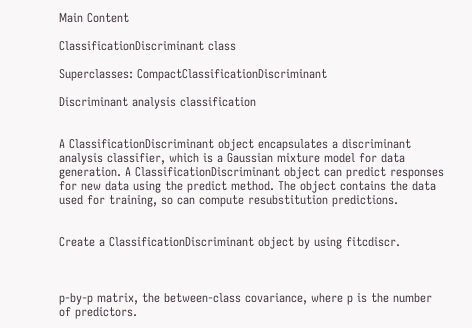Main Content

ClassificationDiscriminant class

Superclasses: CompactClassificationDiscriminant

Discriminant analysis classification


A ClassificationDiscriminant object encapsulates a discriminant analysis classifier, which is a Gaussian mixture model for data generation. A ClassificationDiscriminant object can predict responses for new data using the predict method. The object contains the data used for training, so can compute resubstitution predictions.


Create a ClassificationDiscriminant object by using fitcdiscr.



p-by-p matrix, the between-class covariance, where p is the number of predictors.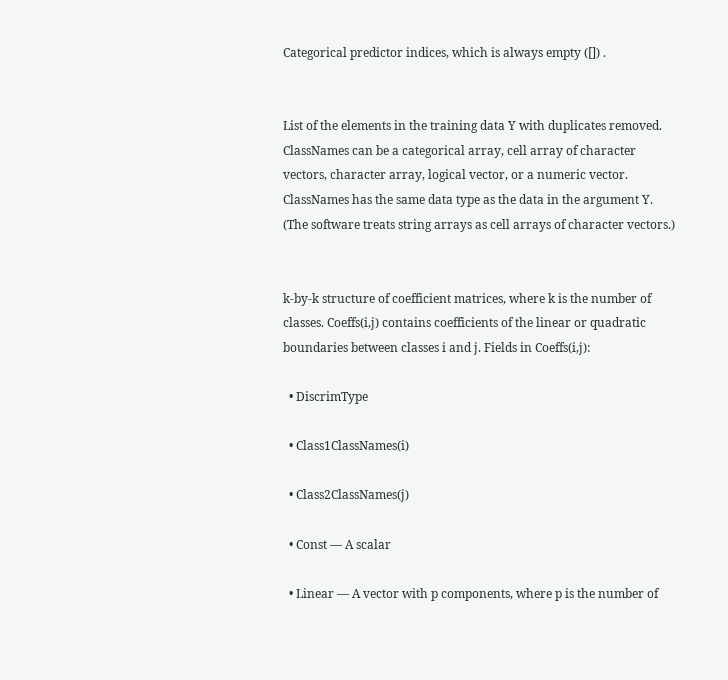Categorical predictor indices, which is always empty ([]) .


List of the elements in the training data Y with duplicates removed. ClassNames can be a categorical array, cell array of character vectors, character array, logical vector, or a numeric vector. ClassNames has the same data type as the data in the argument Y. (The software treats string arrays as cell arrays of character vectors.)


k-by-k structure of coefficient matrices, where k is the number of classes. Coeffs(i,j) contains coefficients of the linear or quadratic boundaries between classes i and j. Fields in Coeffs(i,j):

  • DiscrimType

  • Class1ClassNames(i)

  • Class2ClassNames(j)

  • Const — A scalar

  • Linear — A vector with p components, where p is the number of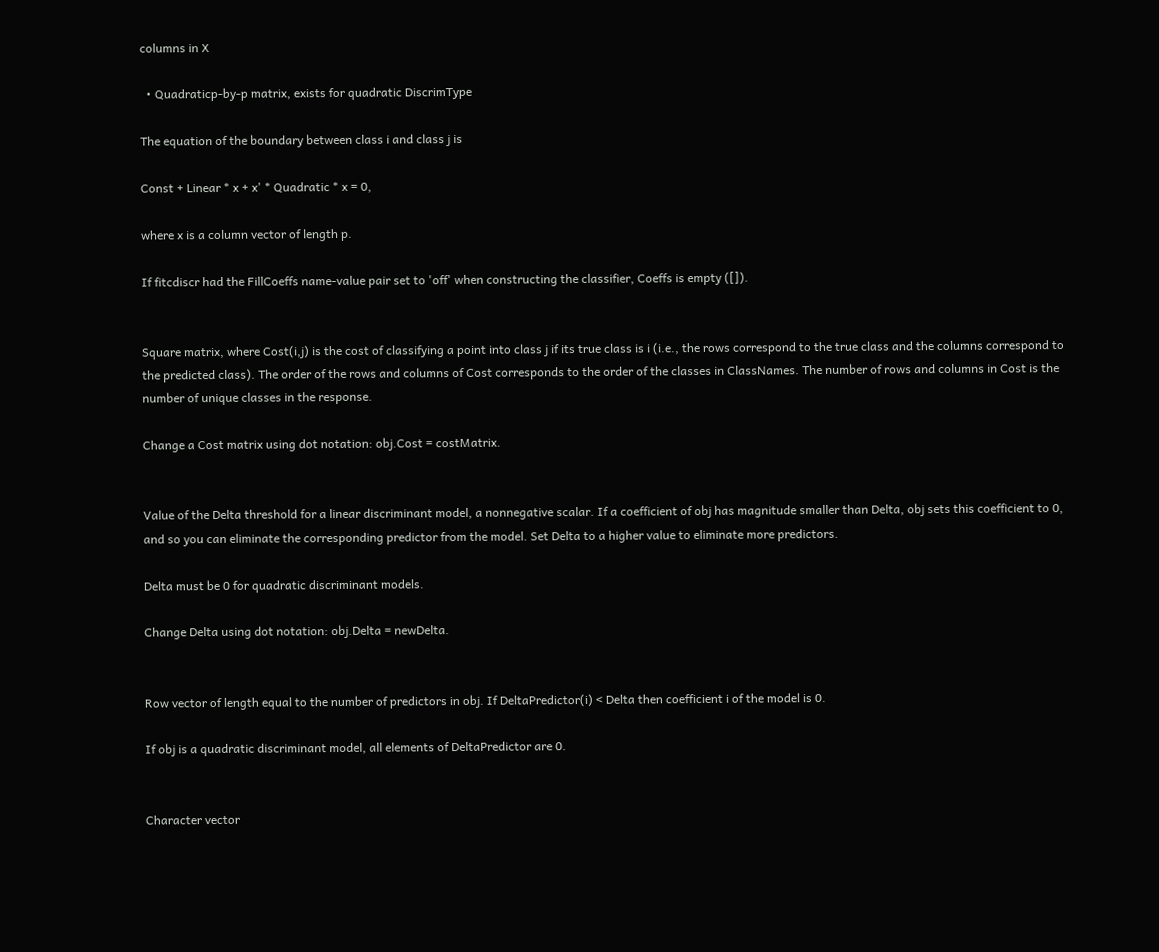columns in X

  • Quadraticp-by-p matrix, exists for quadratic DiscrimType

The equation of the boundary between class i and class j is

Const + Linear * x + x' * Quadratic * x = 0,

where x is a column vector of length p.

If fitcdiscr had the FillCoeffs name-value pair set to 'off' when constructing the classifier, Coeffs is empty ([]).


Square matrix, where Cost(i,j) is the cost of classifying a point into class j if its true class is i (i.e., the rows correspond to the true class and the columns correspond to the predicted class). The order of the rows and columns of Cost corresponds to the order of the classes in ClassNames. The number of rows and columns in Cost is the number of unique classes in the response.

Change a Cost matrix using dot notation: obj.Cost = costMatrix.


Value of the Delta threshold for a linear discriminant model, a nonnegative scalar. If a coefficient of obj has magnitude smaller than Delta, obj sets this coefficient to 0, and so you can eliminate the corresponding predictor from the model. Set Delta to a higher value to eliminate more predictors.

Delta must be 0 for quadratic discriminant models.

Change Delta using dot notation: obj.Delta = newDelta.


Row vector of length equal to the number of predictors in obj. If DeltaPredictor(i) < Delta then coefficient i of the model is 0.

If obj is a quadratic discriminant model, all elements of DeltaPredictor are 0.


Character vector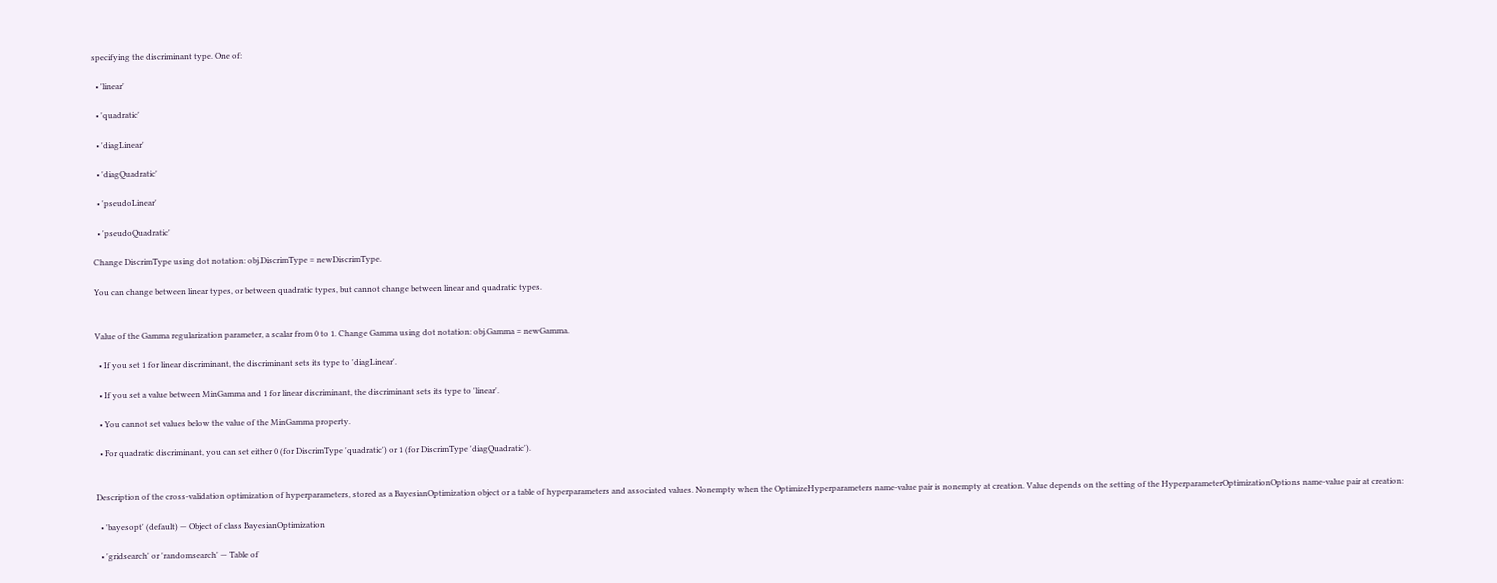specifying the discriminant type. One of:

  • 'linear'

  • 'quadratic'

  • 'diagLinear'

  • 'diagQuadratic'

  • 'pseudoLinear'

  • 'pseudoQuadratic'

Change DiscrimType using dot notation: obj.DiscrimType = newDiscrimType.

You can change between linear types, or between quadratic types, but cannot change between linear and quadratic types.


Value of the Gamma regularization parameter, a scalar from 0 to 1. Change Gamma using dot notation: obj.Gamma = newGamma.

  • If you set 1 for linear discriminant, the discriminant sets its type to 'diagLinear'.

  • If you set a value between MinGamma and 1 for linear discriminant, the discriminant sets its type to 'linear'.

  • You cannot set values below the value of the MinGamma property.

  • For quadratic discriminant, you can set either 0 (for DiscrimType 'quadratic') or 1 (for DiscrimType 'diagQuadratic').


Description of the cross-validation optimization of hyperparameters, stored as a BayesianOptimization object or a table of hyperparameters and associated values. Nonempty when the OptimizeHyperparameters name-value pair is nonempty at creation. Value depends on the setting of the HyperparameterOptimizationOptions name-value pair at creation:

  • 'bayesopt' (default) — Object of class BayesianOptimization

  • 'gridsearch' or 'randomsearch' — Table of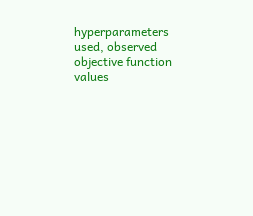hyperparameters used, observed objective function values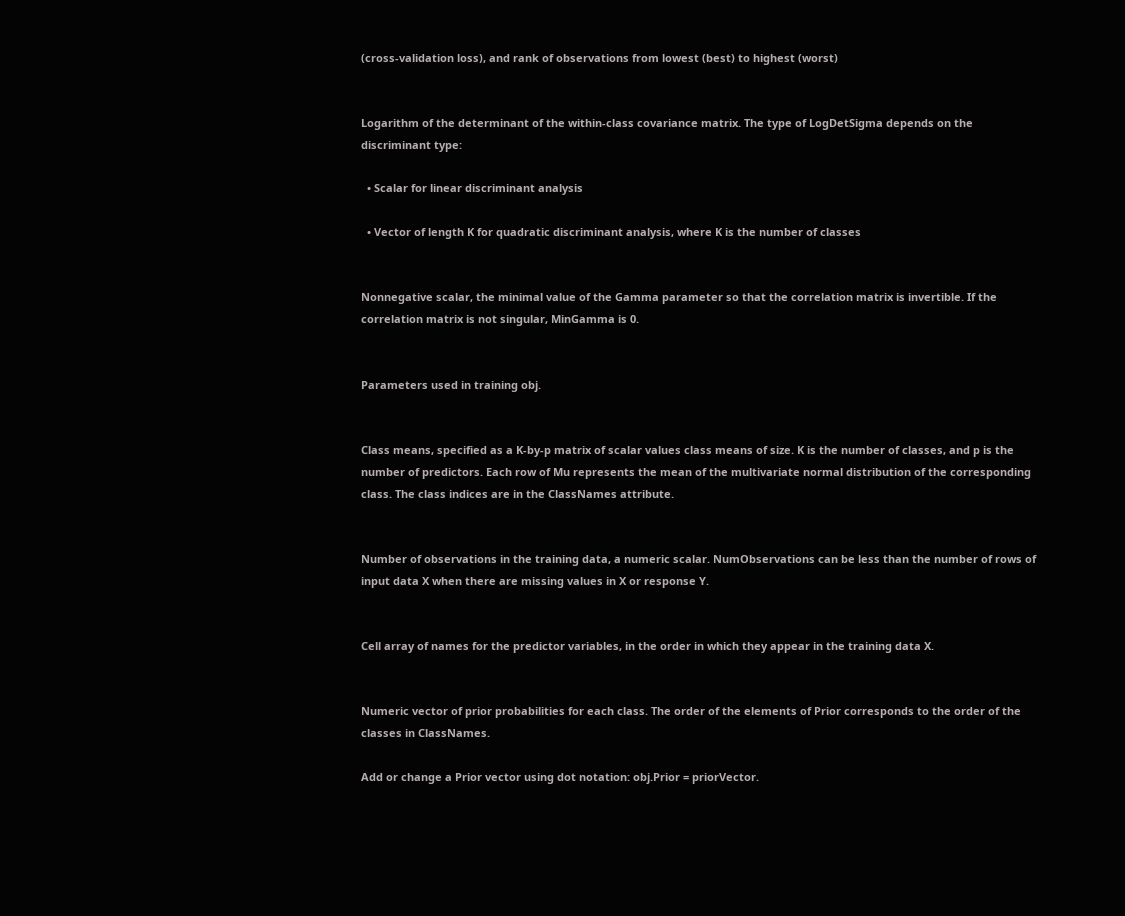(cross-validation loss), and rank of observations from lowest (best) to highest (worst)


Logarithm of the determinant of the within-class covariance matrix. The type of LogDetSigma depends on the discriminant type:

  • Scalar for linear discriminant analysis

  • Vector of length K for quadratic discriminant analysis, where K is the number of classes


Nonnegative scalar, the minimal value of the Gamma parameter so that the correlation matrix is invertible. If the correlation matrix is not singular, MinGamma is 0.


Parameters used in training obj.


Class means, specified as a K-by-p matrix of scalar values class means of size. K is the number of classes, and p is the number of predictors. Each row of Mu represents the mean of the multivariate normal distribution of the corresponding class. The class indices are in the ClassNames attribute.


Number of observations in the training data, a numeric scalar. NumObservations can be less than the number of rows of input data X when there are missing values in X or response Y.


Cell array of names for the predictor variables, in the order in which they appear in the training data X.


Numeric vector of prior probabilities for each class. The order of the elements of Prior corresponds to the order of the classes in ClassNames.

Add or change a Prior vector using dot notation: obj.Prior = priorVector.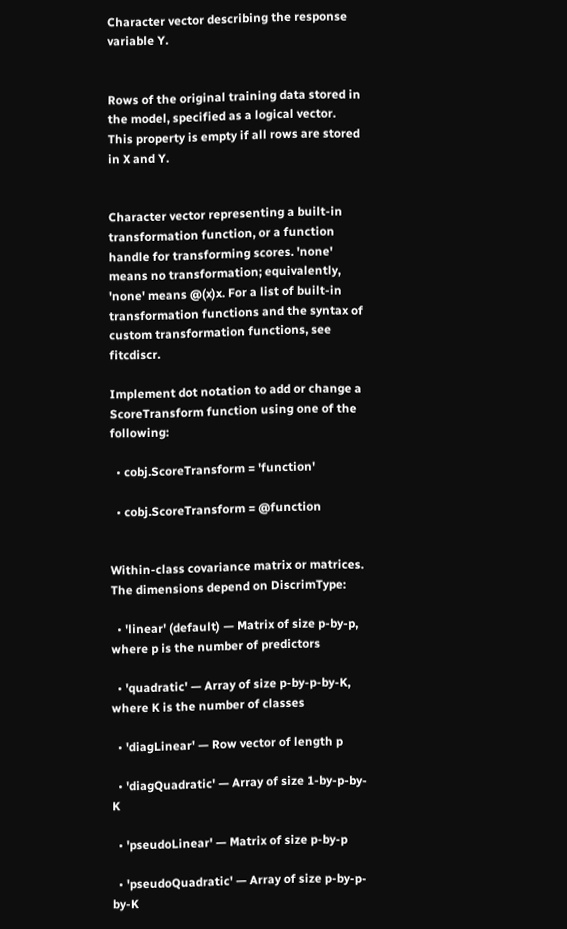Character vector describing the response variable Y.


Rows of the original training data stored in the model, specified as a logical vector. This property is empty if all rows are stored in X and Y.


Character vector representing a built-in transformation function, or a function handle for transforming scores. 'none' means no transformation; equivalently, 'none' means @(x)x. For a list of built-in transformation functions and the syntax of custom transformation functions, see fitcdiscr.

Implement dot notation to add or change a ScoreTransform function using one of the following:

  • cobj.ScoreTransform = 'function'

  • cobj.ScoreTransform = @function


Within-class covariance matrix or matrices. The dimensions depend on DiscrimType:

  • 'linear' (default) — Matrix of size p-by-p, where p is the number of predictors

  • 'quadratic' — Array of size p-by-p-by-K, where K is the number of classes

  • 'diagLinear' — Row vector of length p

  • 'diagQuadratic' — Array of size 1-by-p-by-K

  • 'pseudoLinear' — Matrix of size p-by-p

  • 'pseudoQuadratic' — Array of size p-by-p-by-K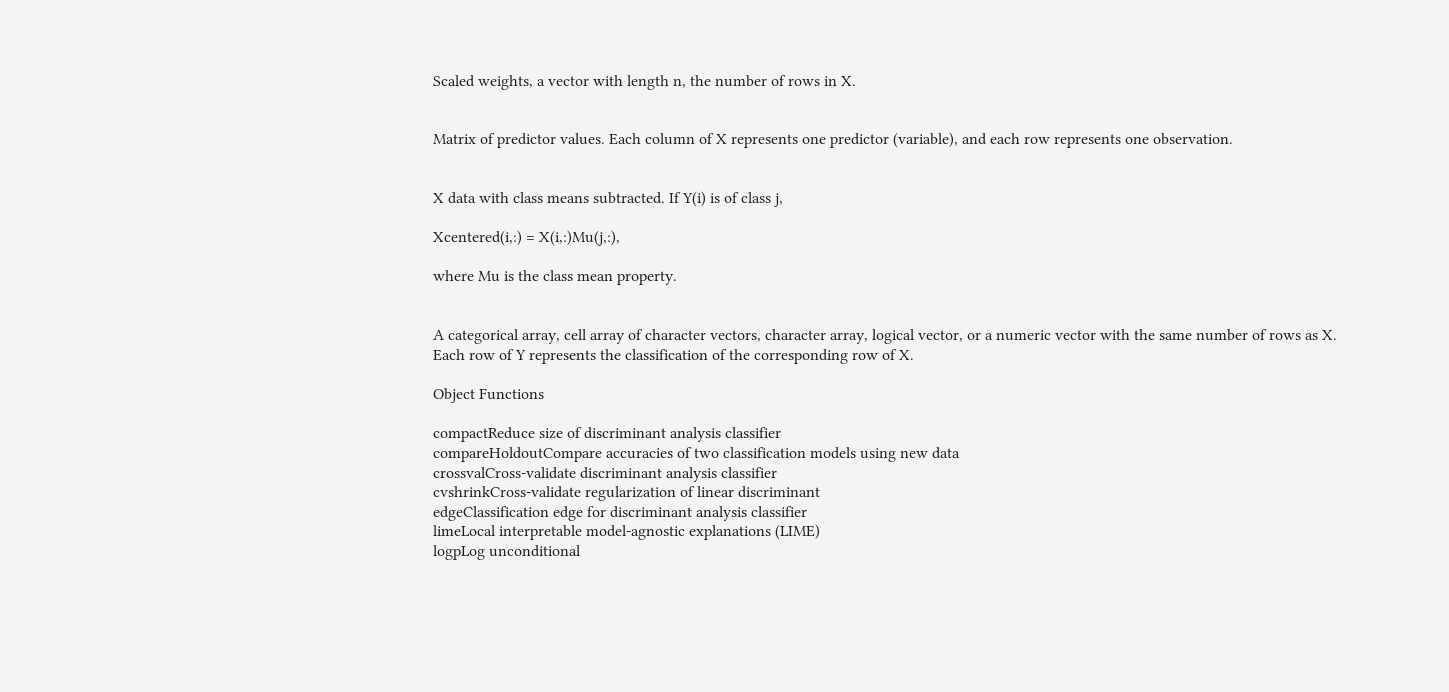Scaled weights, a vector with length n, the number of rows in X.


Matrix of predictor values. Each column of X represents one predictor (variable), and each row represents one observation.


X data with class means subtracted. If Y(i) is of class j,

Xcentered(i,:) = X(i,:)Mu(j,:),

where Mu is the class mean property.


A categorical array, cell array of character vectors, character array, logical vector, or a numeric vector with the same number of rows as X. Each row of Y represents the classification of the corresponding row of X.

Object Functions

compactReduce size of discriminant analysis classifier
compareHoldoutCompare accuracies of two classification models using new data
crossvalCross-validate discriminant analysis classifier
cvshrinkCross-validate regularization of linear discriminant
edgeClassification edge for discriminant analysis classifier
limeLocal interpretable model-agnostic explanations (LIME)
logpLog unconditional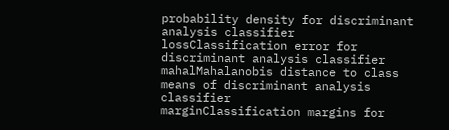probability density for discriminant analysis classifier
lossClassification error for discriminant analysis classifier
mahalMahalanobis distance to class means of discriminant analysis classifier
marginClassification margins for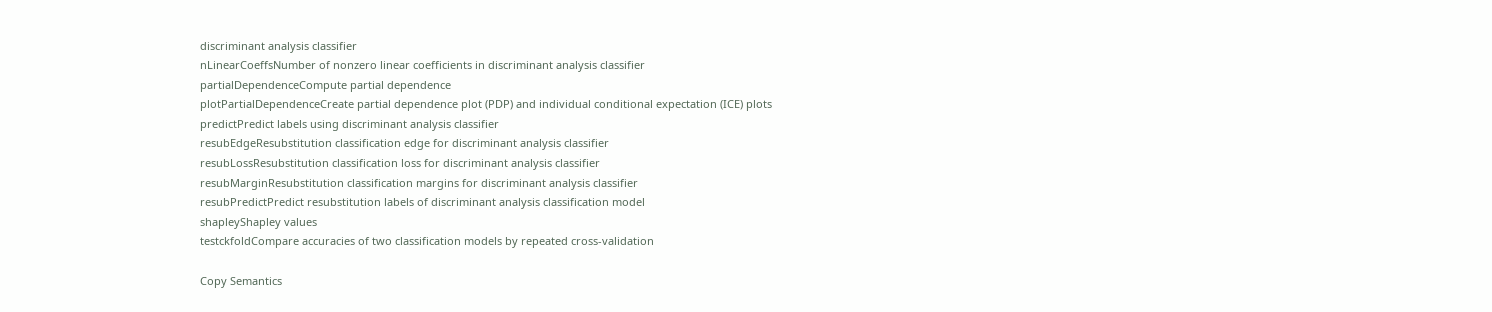discriminant analysis classifier
nLinearCoeffsNumber of nonzero linear coefficients in discriminant analysis classifier
partialDependenceCompute partial dependence
plotPartialDependenceCreate partial dependence plot (PDP) and individual conditional expectation (ICE) plots
predictPredict labels using discriminant analysis classifier
resubEdgeResubstitution classification edge for discriminant analysis classifier
resubLossResubstitution classification loss for discriminant analysis classifier
resubMarginResubstitution classification margins for discriminant analysis classifier
resubPredictPredict resubstitution labels of discriminant analysis classification model
shapleyShapley values
testckfoldCompare accuracies of two classification models by repeated cross-validation

Copy Semantics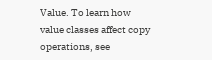Value. To learn how value classes affect copy operations, see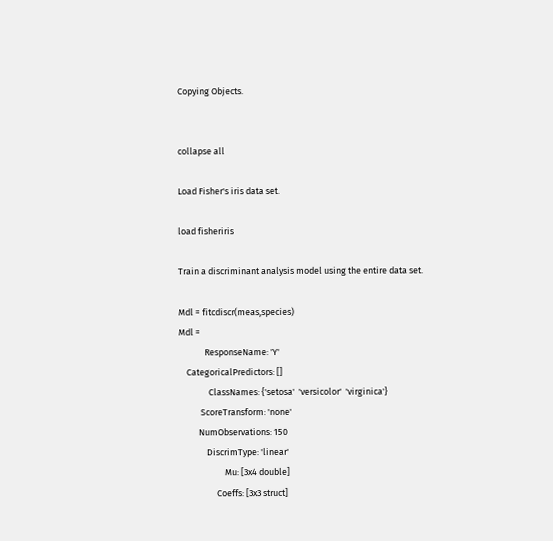Copying Objects.


collapse all

Load Fisher's iris data set.

load fisheriris

Train a discriminant analysis model using the entire data set.

Mdl = fitcdiscr(meas,species)
Mdl =
             ResponseName: 'Y'
    CategoricalPredictors: []
               ClassNames: {'setosa'  'versicolor'  'virginica'}
           ScoreTransform: 'none'
          NumObservations: 150
              DiscrimType: 'linear'
                       Mu: [3x4 double]
                   Coeffs: [3x3 struct]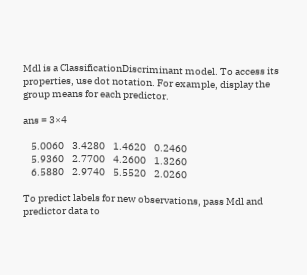Mdl is a ClassificationDiscriminant model. To access its properties, use dot notation. For example, display the group means for each predictor.

ans = 3×4

    5.0060    3.4280    1.4620    0.2460
    5.9360    2.7700    4.2600    1.3260
    6.5880    2.9740    5.5520    2.0260

To predict labels for new observations, pass Mdl and predictor data to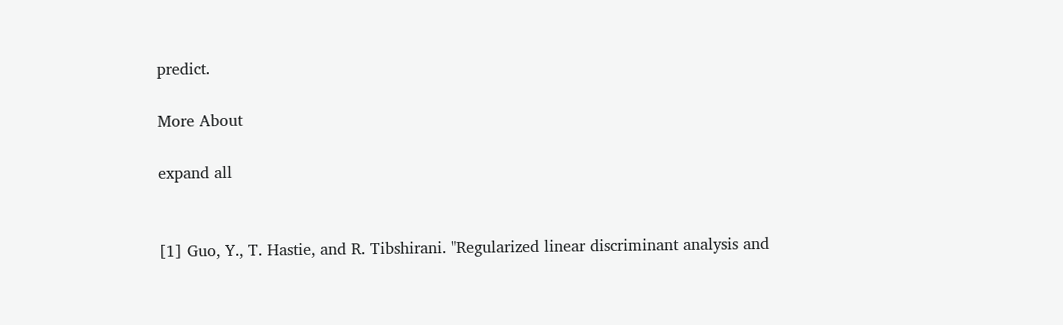predict.

More About

expand all


[1] Guo, Y., T. Hastie, and R. Tibshirani. "Regularized linear discriminant analysis and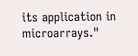its application in microarrays."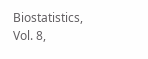Biostatistics, Vol. 8,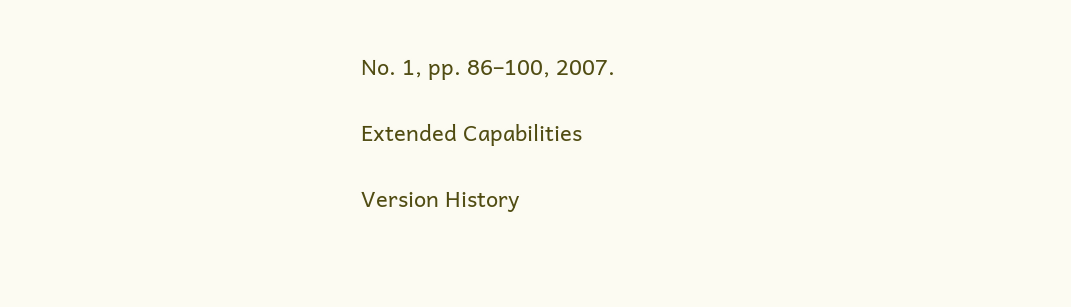No. 1, pp. 86–100, 2007.

Extended Capabilities

Version History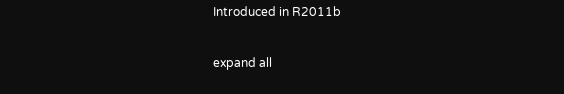Introduced in R2011b

expand all